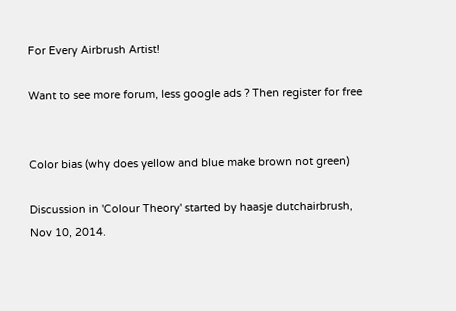For Every Airbrush Artist!

Want to see more forum, less google ads ? Then register for free


Color bias (why does yellow and blue make brown not green)

Discussion in 'Colour Theory' started by haasje dutchairbrush, Nov 10, 2014.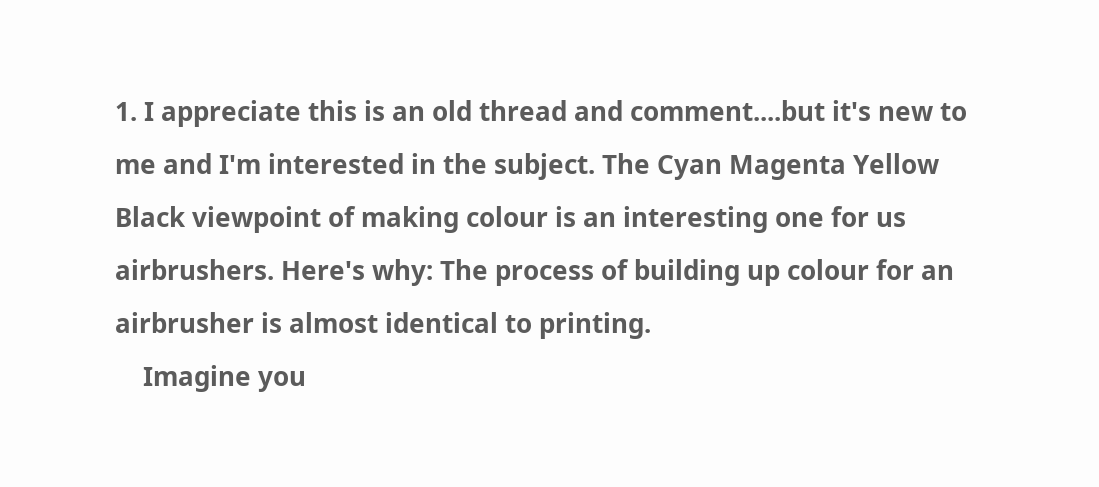1. I appreciate this is an old thread and comment....but it's new to me and I'm interested in the subject. The Cyan Magenta Yellow Black viewpoint of making colour is an interesting one for us airbrushers. Here's why: The process of building up colour for an airbrusher is almost identical to printing.
    Imagine you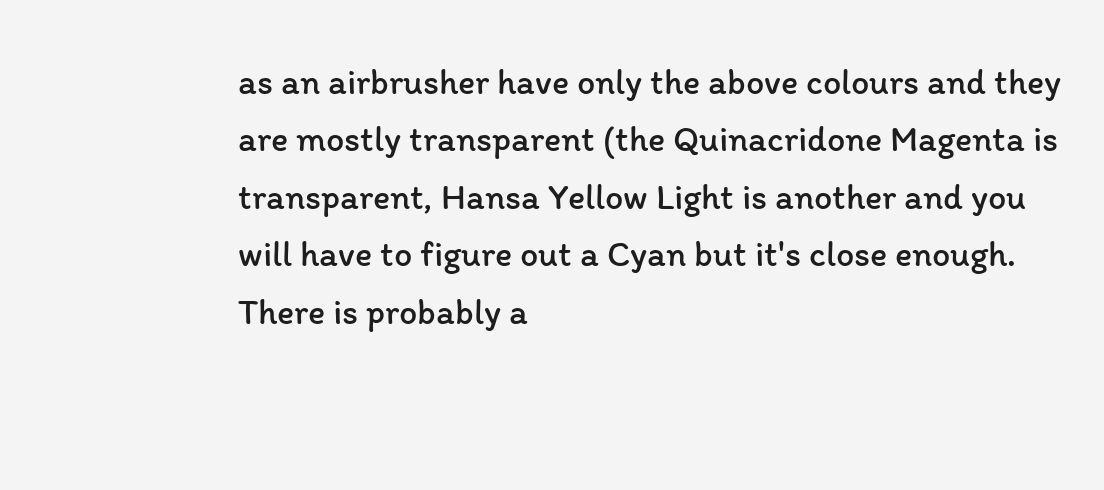as an airbrusher have only the above colours and they are mostly transparent (the Quinacridone Magenta is transparent, Hansa Yellow Light is another and you will have to figure out a Cyan but it's close enough. There is probably a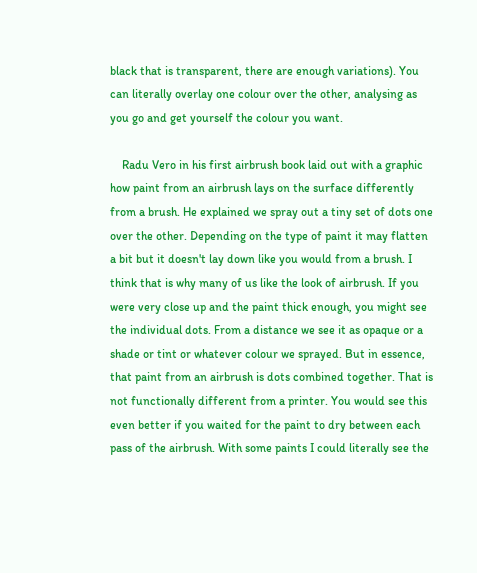black that is transparent, there are enough variations). You can literally overlay one colour over the other, analysing as you go and get yourself the colour you want.

    Radu Vero in his first airbrush book laid out with a graphic how paint from an airbrush lays on the surface differently from a brush. He explained we spray out a tiny set of dots one over the other. Depending on the type of paint it may flatten a bit but it doesn't lay down like you would from a brush. I think that is why many of us like the look of airbrush. If you were very close up and the paint thick enough, you might see the individual dots. From a distance we see it as opaque or a shade or tint or whatever colour we sprayed. But in essence, that paint from an airbrush is dots combined together. That is not functionally different from a printer. You would see this even better if you waited for the paint to dry between each pass of the airbrush. With some paints I could literally see the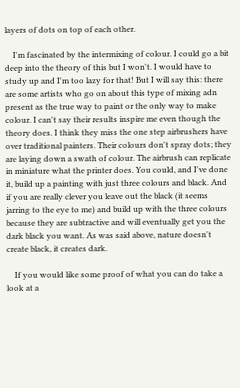layers of dots on top of each other.

    I'm fascinated by the intermixing of colour. I could go a bit deep into the theory of this but I won't. I would have to study up and I'm too lazy for that! But I will say this: there are some artists who go on about this type of mixing adn present as the true way to paint or the only way to make colour. I can't say their results inspire me even though the theory does. I think they miss the one step airbrushers have over traditional painters. Their colours don't spray dots; they are laying down a swath of colour. The airbrush can replicate in miniature what the printer does. You could, and I've done it, build up a painting with just three colours and black. And if you are really clever you leave out the black (it seems jarring to the eye to me) and build up with the three colours because they are subtractive and will eventually get you the dark black you want. As was said above, nature doesn't create black, it creates dark.

    If you would like some proof of what you can do take a look at a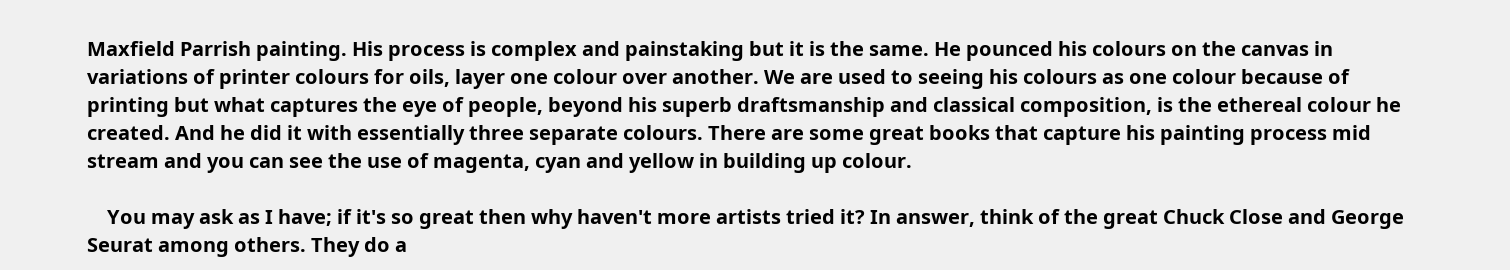Maxfield Parrish painting. His process is complex and painstaking but it is the same. He pounced his colours on the canvas in variations of printer colours for oils, layer one colour over another. We are used to seeing his colours as one colour because of printing but what captures the eye of people, beyond his superb draftsmanship and classical composition, is the ethereal colour he created. And he did it with essentially three separate colours. There are some great books that capture his painting process mid stream and you can see the use of magenta, cyan and yellow in building up colour.

    You may ask as I have; if it's so great then why haven't more artists tried it? In answer, think of the great Chuck Close and George Seurat among others. They do a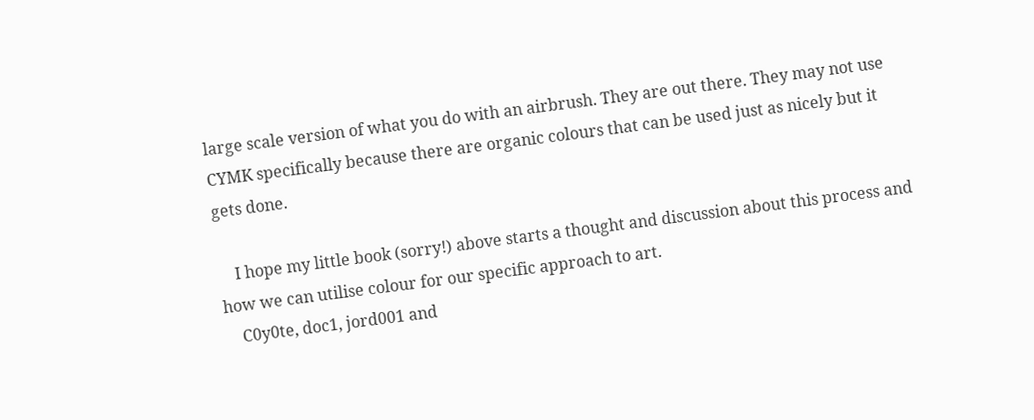large scale version of what you do with an airbrush. They are out there. They may not use CYMK specifically because there are organic colours that can be used just as nicely but it gets done.

    I hope my little book (sorry!) above starts a thought and discussion about this process and how we can utilise colour for our specific approach to art.
    C0y0te, doc1, jord001 and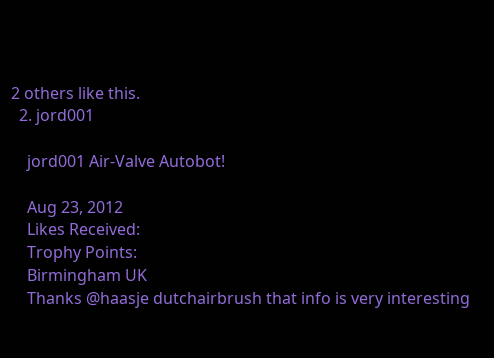2 others like this.
  2. jord001

    jord001 Air-Valve Autobot!

    Aug 23, 2012
    Likes Received:
    Trophy Points:
    Birmingham UK
    Thanks @haasje dutchairbrush that info is very interesting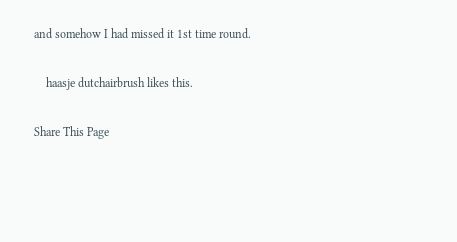and somehow I had missed it 1st time round.

    haasje dutchairbrush likes this.

Share This Page